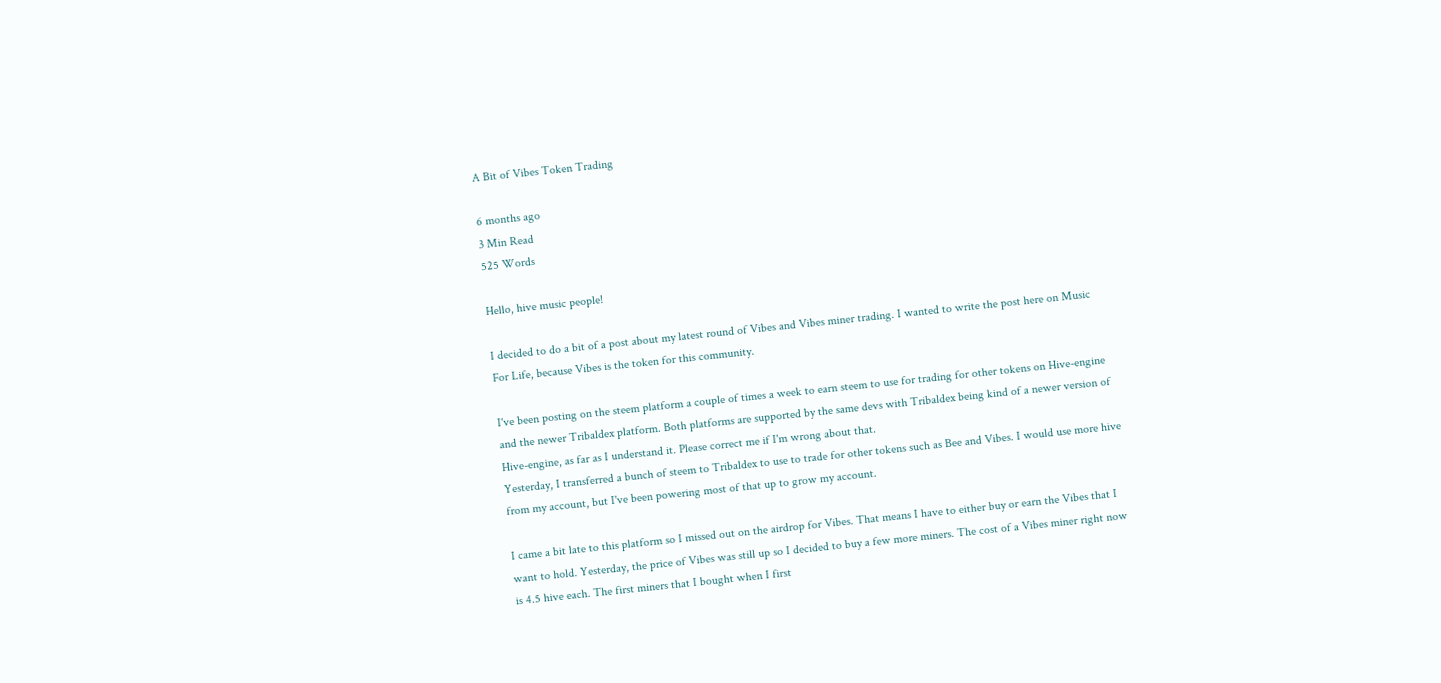A Bit of Vibes Token Trading

6 months ago
3 Min Read
525 Words

Hello, hive music people!

I decided to do a bit of a post about my latest round of Vibes and Vibes miner trading. I wanted to write the post here on Music For Life, because Vibes is the token for this community.

I've been posting on the steem platform a couple of times a week to earn steem to use for trading for other tokens on Hive-engine and the newer Tribaldex platform. Both platforms are supported by the same devs with Tribaldex being kind of a newer version of Hive-engine, as far as I understand it. Please correct me if I'm wrong about that.
Yesterday, I transferred a bunch of steem to Tribaldex to use to trade for other tokens such as Bee and Vibes. I would use more hive from my account, but I've been powering most of that up to grow my account.

I came a bit late to this platform so I missed out on the airdrop for Vibes. That means I have to either buy or earn the Vibes that I want to hold. Yesterday, the price of Vibes was still up so I decided to buy a few more miners. The cost of a Vibes miner right now is 4.5 hive each. The first miners that I bought when I first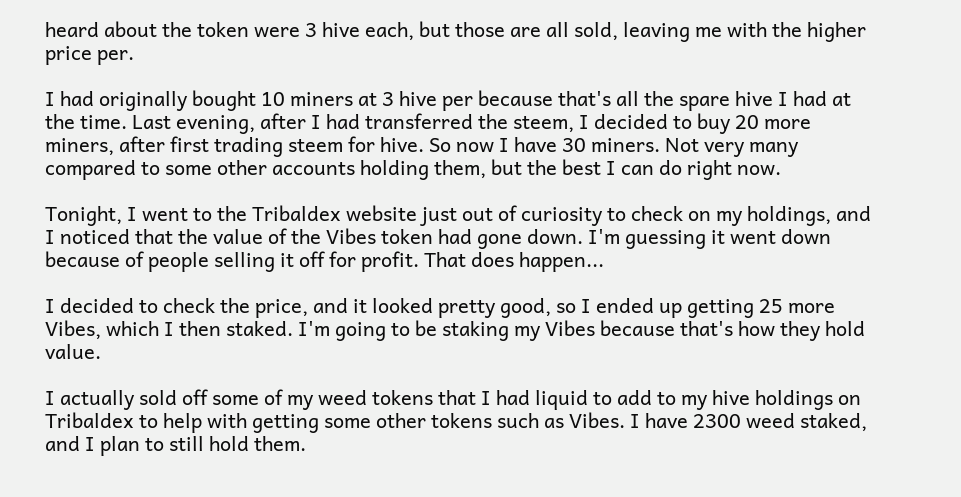heard about the token were 3 hive each, but those are all sold, leaving me with the higher price per.

I had originally bought 10 miners at 3 hive per because that's all the spare hive I had at the time. Last evening, after I had transferred the steem, I decided to buy 20 more miners, after first trading steem for hive. So now I have 30 miners. Not very many compared to some other accounts holding them, but the best I can do right now.

Tonight, I went to the Tribaldex website just out of curiosity to check on my holdings, and I noticed that the value of the Vibes token had gone down. I'm guessing it went down because of people selling it off for profit. That does happen...

I decided to check the price, and it looked pretty good, so I ended up getting 25 more Vibes, which I then staked. I'm going to be staking my Vibes because that's how they hold value.

I actually sold off some of my weed tokens that I had liquid to add to my hive holdings on Tribaldex to help with getting some other tokens such as Vibes. I have 2300 weed staked, and I plan to still hold them.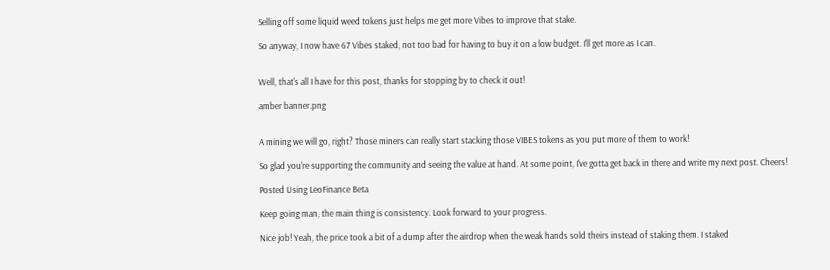Selling off some liquid weed tokens just helps me get more Vibes to improve that stake.

So anyway, I now have 67 Vibes staked, not too bad for having to buy it on a low budget. I'll get more as I can.


Well, that's all I have for this post, thanks for stopping by to check it out!

amber banner.png


A mining we will go, right? Those miners can really start stacking those VIBES tokens as you put more of them to work!

So glad you're supporting the community and seeing the value at hand. At some point, I've gotta get back in there and write my next post. Cheers!

Posted Using LeoFinance Beta

Keep going man, the main thing is consistency. Look forward to your progress.

Nice job! Yeah, the price took a bit of a dump after the airdrop when the weak hands sold theirs instead of staking them. I staked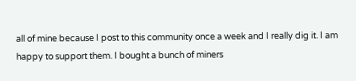all of mine because I post to this community once a week and I really dig it. I am happy to support them. I bought a bunch of miners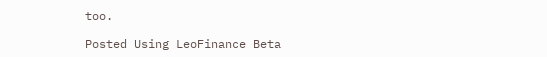too.

Posted Using LeoFinance Beta